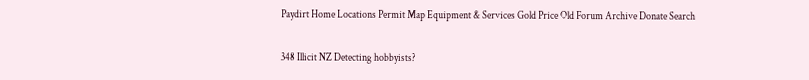Paydirt Home Locations Permit Map Equipment & Services Gold Price Old Forum Archive Donate Search

348 Illicit NZ Detecting hobbyists?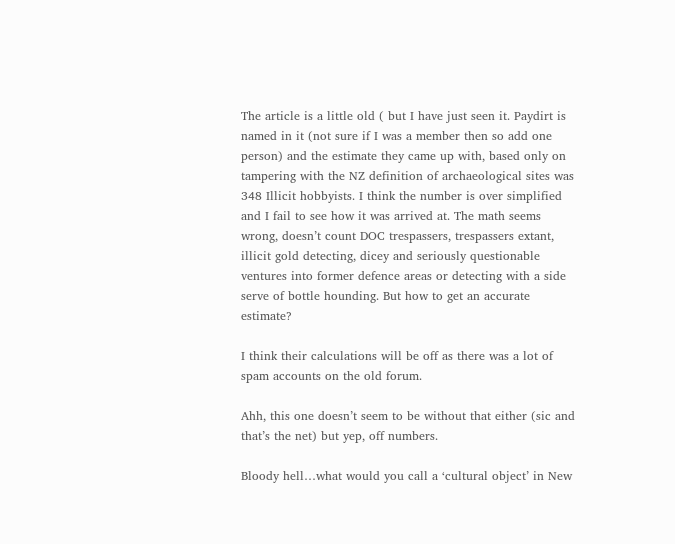The article is a little old ( but I have just seen it. Paydirt is named in it (not sure if I was a member then so add one person) and the estimate they came up with, based only on tampering with the NZ definition of archaeological sites was 348 Illicit hobbyists. I think the number is over simplified and I fail to see how it was arrived at. The math seems wrong, doesn’t count DOC trespassers, trespassers extant, illicit gold detecting, dicey and seriously questionable ventures into former defence areas or detecting with a side serve of bottle hounding. But how to get an accurate estimate?

I think their calculations will be off as there was a lot of spam accounts on the old forum.

Ahh, this one doesn’t seem to be without that either (sic and that’s the net) but yep, off numbers.

Bloody hell…what would you call a ‘cultural object’ in New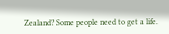Zealand? Some people need to get a life.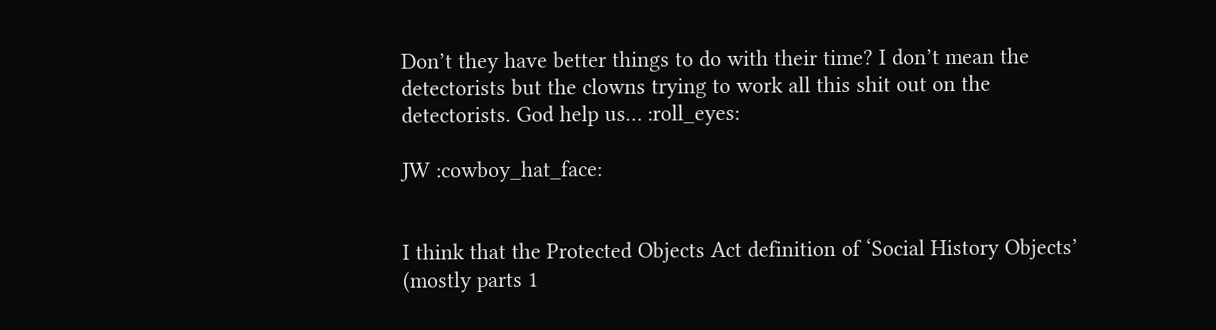Don’t they have better things to do with their time? I don’t mean the detectorists but the clowns trying to work all this shit out on the detectorists. God help us… :roll_eyes:

JW :cowboy_hat_face:


I think that the Protected Objects Act definition of ‘Social History Objects’ (mostly parts 1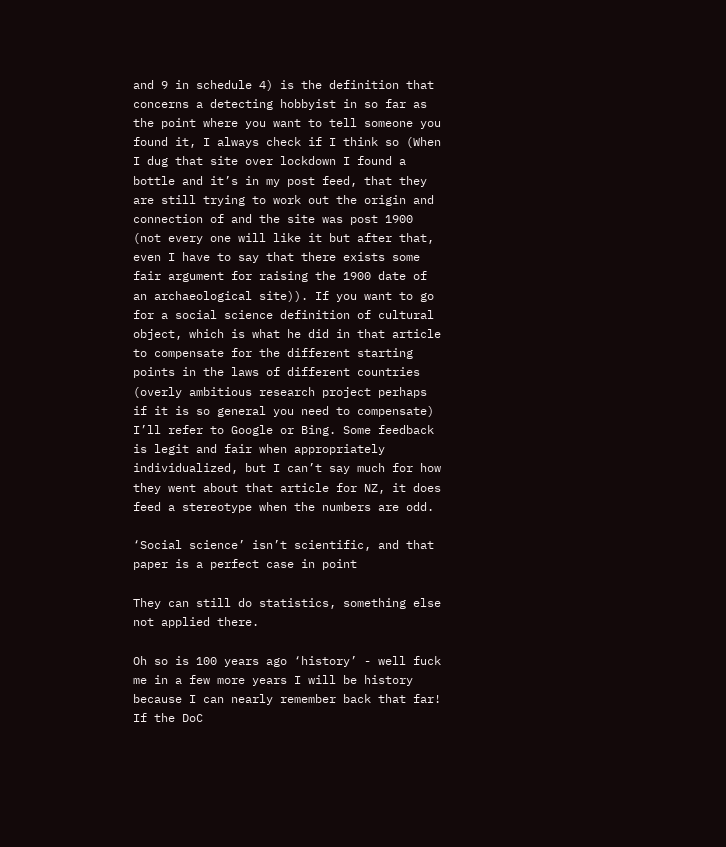and 9 in schedule 4) is the definition that concerns a detecting hobbyist in so far as the point where you want to tell someone you found it, I always check if I think so (When I dug that site over lockdown I found a bottle and it’s in my post feed, that they are still trying to work out the origin and connection of and the site was post 1900 (not every one will like it but after that, even I have to say that there exists some fair argument for raising the 1900 date of an archaeological site)). If you want to go for a social science definition of cultural object, which is what he did in that article to compensate for the different starting points in the laws of different countries (overly ambitious research project perhaps if it is so general you need to compensate) I’ll refer to Google or Bing. Some feedback is legit and fair when appropriately individualized, but I can’t say much for how they went about that article for NZ, it does feed a stereotype when the numbers are odd.

‘Social science’ isn’t scientific, and that paper is a perfect case in point

They can still do statistics, something else not applied there.

Oh so is 100 years ago ‘history’ - well fuck me in a few more years I will be history because I can nearly remember back that far! If the DoC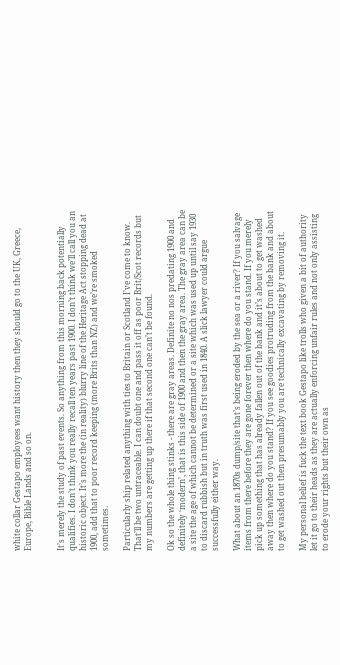white collar Gestapo employees want history then they should go to the UK, Greece, Europe, Bible Lands and so on.


It’s merely the study of past events. So anything from this morning back potentially qualifies. I don’t think you really recall ten years past 1900. I don’t think we’ll call you an historic object. It’s more the (in reality) blurry line of the Heritage Act stopping dead at 1900, add that to poor record keeping (more Brits than NZ) and we’re smoked sometimes.

Particularly ship related anything with ties to Britain or Scotland I’ve come to know. That’ll be two untraceable. I can doubt one and pass it off as poor Brit/Scot records but my numbers are getting up there if that second one can’t be found.

Ok so the whole thing stinks - there are gray areas. Definite no nos predating 1900 and definitely ‘modern’, that is this side of 1900 and then the gray area. The gray area can be a site the age of which cannot be determined or a site which was used up until say 1930 to discard rubbish but in truth was first used in 1840. A slick lawyer could argue successfully either way.

What about an 1870s dump/site that’s being eroded by the sea or a river? If you salvage items from there before they are gone forever then where do you stand. If you merely pick up something that has already fallen out of the bank and it’s about to get washed away then where do you stand? If you see goodies protruding from the bank and about to get washed out then presumably you are technically excavating by removing it.

My personal belief is fuck the text book Gestapo like trolls who given a bit of authority let it go to their heads as they are actually enforcing unfair rules and not only assisting to erode your rights but their own as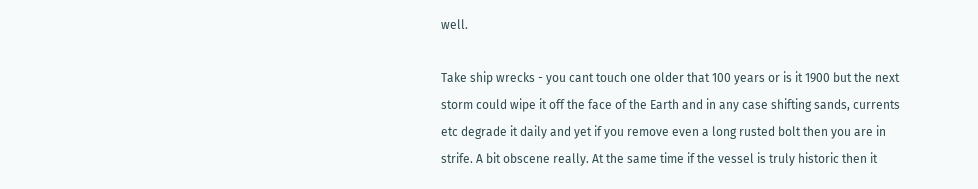well.

Take ship wrecks - you cant touch one older that 100 years or is it 1900 but the next storm could wipe it off the face of the Earth and in any case shifting sands, currents etc degrade it daily and yet if you remove even a long rusted bolt then you are in strife. A bit obscene really. At the same time if the vessel is truly historic then it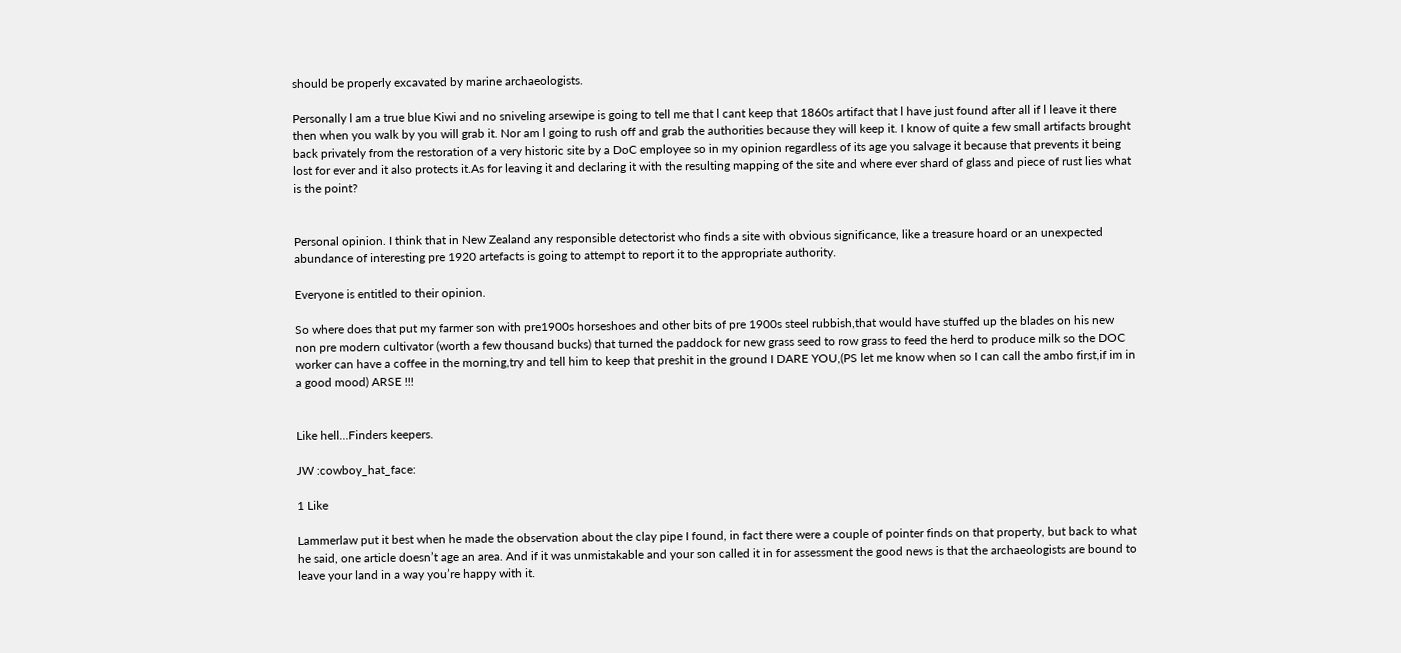should be properly excavated by marine archaeologists.

Personally l am a true blue Kiwi and no sniveling arsewipe is going to tell me that l cant keep that 1860s artifact that l have just found after all if l leave it there then when you walk by you will grab it. Nor am l going to rush off and grab the authorities because they will keep it. I know of quite a few small artifacts brought back privately from the restoration of a very historic site by a DoC employee so in my opinion regardless of its age you salvage it because that prevents it being lost for ever and it also protects it.As for leaving it and declaring it with the resulting mapping of the site and where ever shard of glass and piece of rust lies what is the point?


Personal opinion. I think that in New Zealand any responsible detectorist who finds a site with obvious significance, like a treasure hoard or an unexpected abundance of interesting pre 1920 artefacts is going to attempt to report it to the appropriate authority.

Everyone is entitled to their opinion.

So where does that put my farmer son with pre1900s horseshoes and other bits of pre 1900s steel rubbish,that would have stuffed up the blades on his new non pre modern cultivator (worth a few thousand bucks) that turned the paddock for new grass seed to row grass to feed the herd to produce milk so the DOC worker can have a coffee in the morning,try and tell him to keep that preshit in the ground I DARE YOU,(PS let me know when so I can call the ambo first,if im in a good mood) ARSE !!!


Like hell…Finders keepers.

JW :cowboy_hat_face:

1 Like

Lammerlaw put it best when he made the observation about the clay pipe I found, in fact there were a couple of pointer finds on that property, but back to what he said, one article doesn’t age an area. And if it was unmistakable and your son called it in for assessment the good news is that the archaeologists are bound to leave your land in a way you’re happy with it.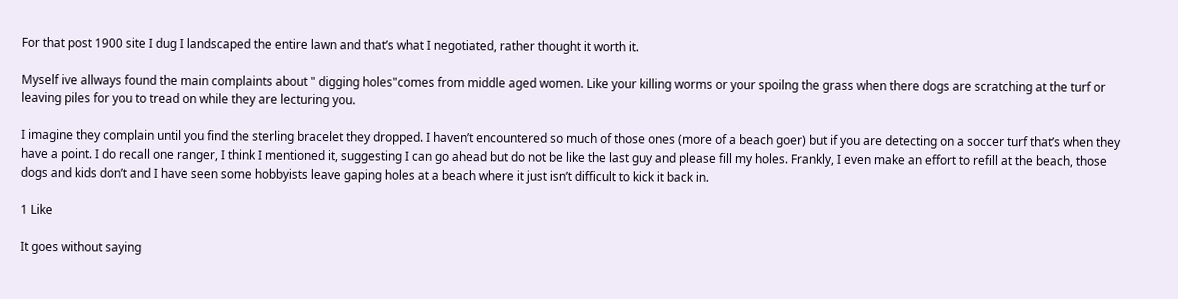For that post 1900 site I dug I landscaped the entire lawn and that’s what I negotiated, rather thought it worth it.

Myself ive allways found the main complaints about " digging holes"comes from middle aged women. Like your killing worms or your spoilng the grass when there dogs are scratching at the turf or leaving piles for you to tread on while they are lecturing you.

I imagine they complain until you find the sterling bracelet they dropped. I haven’t encountered so much of those ones (more of a beach goer) but if you are detecting on a soccer turf that’s when they have a point. I do recall one ranger, I think I mentioned it, suggesting I can go ahead but do not be like the last guy and please fill my holes. Frankly, I even make an effort to refill at the beach, those dogs and kids don’t and I have seen some hobbyists leave gaping holes at a beach where it just isn’t difficult to kick it back in.

1 Like

It goes without saying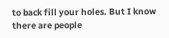to back fill your holes. But I know there are people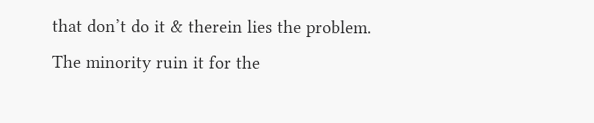that don’t do it & therein lies the problem. The minority ruin it for the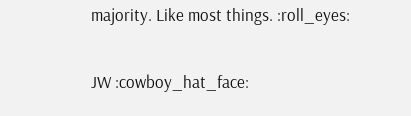majority. Like most things. :roll_eyes:

JW :cowboy_hat_face: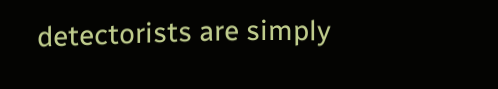detectorists are simply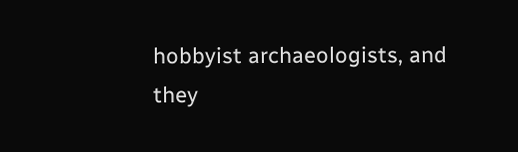hobbyist archaeologists, and they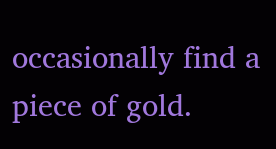occasionally find a piece of gold.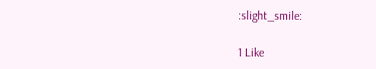:slight_smile:

1 Like